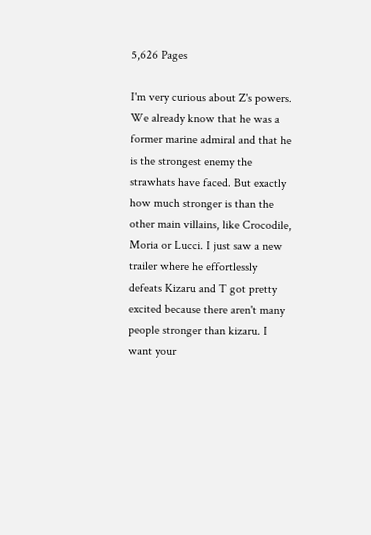5,626 Pages

I'm very curious about Z's powers. We already know that he was a former marine admiral and that he is the strongest enemy the strawhats have faced. But exactly how much stronger is than the other main villains, like Crocodile, Moria or Lucci. I just saw a new trailer where he effortlessly defeats Kizaru and T got pretty excited because there aren't many people stronger than kizaru. I want your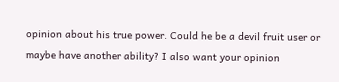opinion about his true power. Could he be a devil fruit user or maybe have another ability? I also want your opinion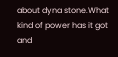about dyna stone.What kind of power has it got and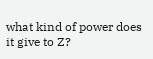what kind of power does it give to Z?